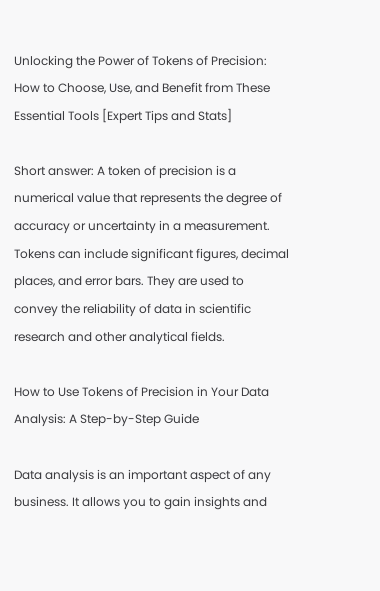Unlocking the Power of Tokens of Precision: How to Choose, Use, and Benefit from These Essential Tools [Expert Tips and Stats]

Short answer: A token of precision is a numerical value that represents the degree of accuracy or uncertainty in a measurement. Tokens can include significant figures, decimal places, and error bars. They are used to convey the reliability of data in scientific research and other analytical fields.

How to Use Tokens of Precision in Your Data Analysis: A Step-by-Step Guide

Data analysis is an important aspect of any business. It allows you to gain insights and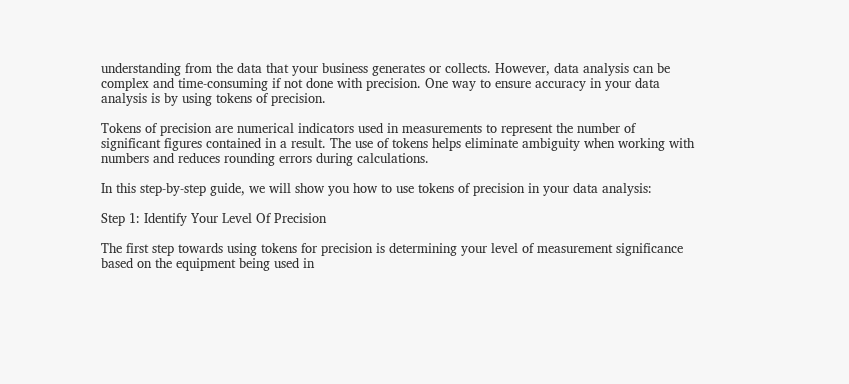understanding from the data that your business generates or collects. However, data analysis can be complex and time-consuming if not done with precision. One way to ensure accuracy in your data analysis is by using tokens of precision.

Tokens of precision are numerical indicators used in measurements to represent the number of significant figures contained in a result. The use of tokens helps eliminate ambiguity when working with numbers and reduces rounding errors during calculations.

In this step-by-step guide, we will show you how to use tokens of precision in your data analysis:

Step 1: Identify Your Level Of Precision

The first step towards using tokens for precision is determining your level of measurement significance based on the equipment being used in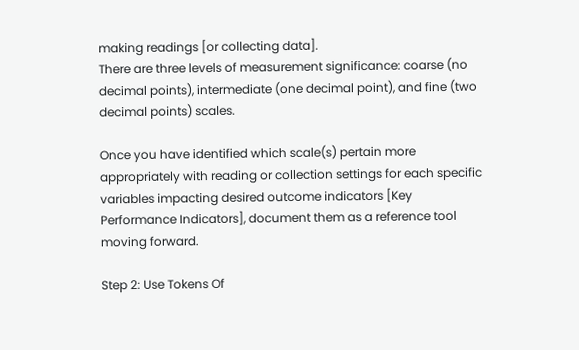making readings [or collecting data].
There are three levels of measurement significance: coarse (no decimal points), intermediate (one decimal point), and fine (two decimal points) scales.

Once you have identified which scale(s) pertain more appropriately with reading or collection settings for each specific variables impacting desired outcome indicators [Key Performance Indicators], document them as a reference tool moving forward.

Step 2: Use Tokens Of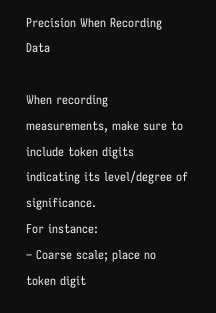Precision When Recording Data

When recording measurements, make sure to include token digits indicating its level/degree of significance.
For instance:
– Coarse scale; place no token digit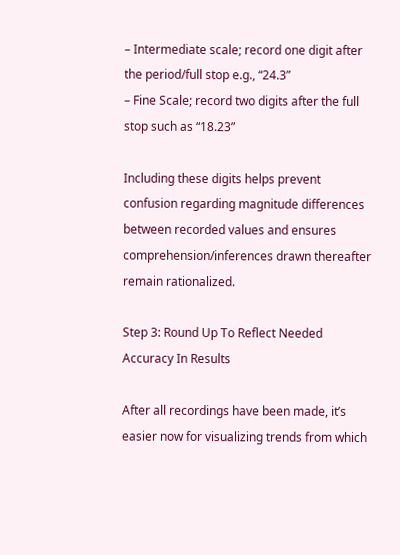– Intermediate scale; record one digit after the period/full stop e.g., “24.3”
– Fine Scale; record two digits after the full stop such as “18.23”

Including these digits helps prevent confusion regarding magnitude differences between recorded values and ensures comprehension/inferences drawn thereafter remain rationalized.

Step 3: Round Up To Reflect Needed Accuracy In Results

After all recordings have been made, it’s easier now for visualizing trends from which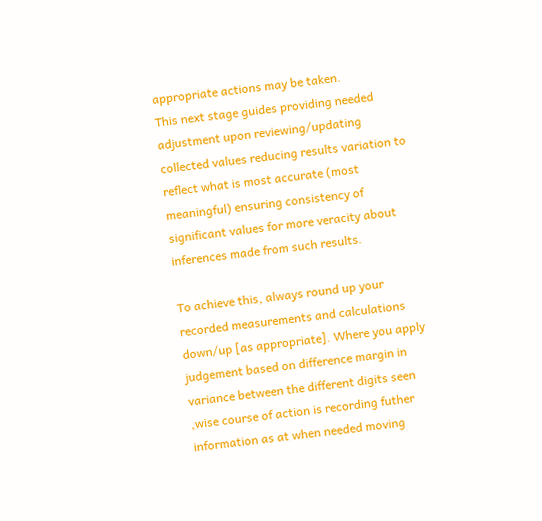appropriate actions may be taken.
This next stage guides providing needed adjustment upon reviewing/updating collected values reducing results variation to reflect what is most accurate (most meaningful) ensuring consistency of significant values for more veracity about inferences made from such results.

To achieve this, always round up your recorded measurements and calculations down/up [as appropriate]. Where you apply judgement based on difference margin in variance between the different digits seen ,wise course of action is recording futher information as at when needed moving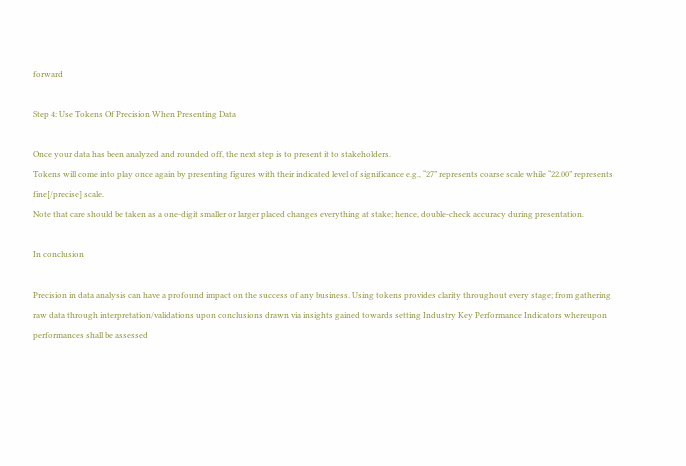forward

Step 4: Use Tokens Of Precision When Presenting Data

Once your data has been analyzed and rounded off, the next step is to present it to stakeholders.
Tokens will come into play once again by presenting figures with their indicated level of significance e.g., “27” represents coarse scale while “22.00” represents fine[/precise] scale.
Note that care should be taken as a one-digit smaller or larger placed changes everything at stake; hence, double-check accuracy during presentation.

In conclusion

Precision in data analysis can have a profound impact on the success of any business. Using tokens provides clarity throughout every stage; from gathering raw data through interpretation/validations upon conclusions drawn via insights gained towards setting Industry Key Performance Indicators whereupon performances shall be assessed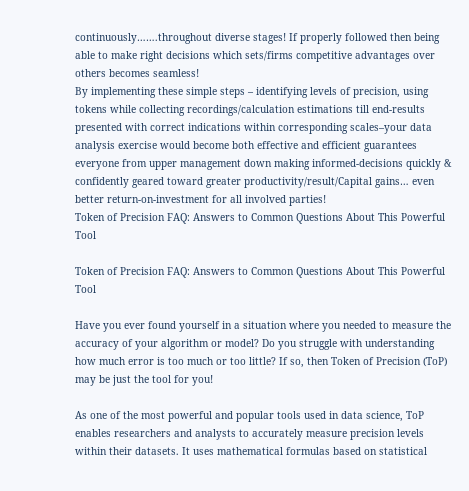continuously…….throughout diverse stages! If properly followed then being able to make right decisions which sets/firms competitive advantages over others becomes seamless!
By implementing these simple steps – identifying levels of precision, using tokens while collecting recordings/calculation estimations till end-results presented with correct indications within corresponding scales–your data analysis exercise would become both effective and efficient guarantees everyone from upper management down making informed-decisions quickly & confidently geared toward greater productivity/result/Capital gains… even better return-on-investment for all involved parties!
Token of Precision FAQ: Answers to Common Questions About This Powerful Tool

Token of Precision FAQ: Answers to Common Questions About This Powerful Tool

Have you ever found yourself in a situation where you needed to measure the accuracy of your algorithm or model? Do you struggle with understanding how much error is too much or too little? If so, then Token of Precision (ToP) may be just the tool for you!

As one of the most powerful and popular tools used in data science, ToP enables researchers and analysts to accurately measure precision levels within their datasets. It uses mathematical formulas based on statistical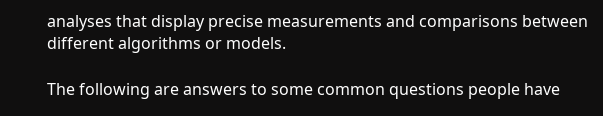analyses that display precise measurements and comparisons between different algorithms or models.

The following are answers to some common questions people have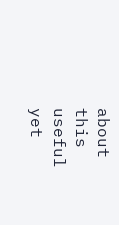about this useful yet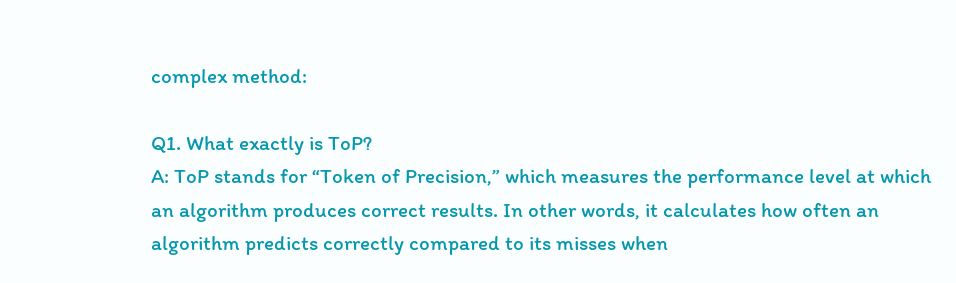complex method:

Q1. What exactly is ToP?
A: ToP stands for “Token of Precision,” which measures the performance level at which an algorithm produces correct results. In other words, it calculates how often an algorithm predicts correctly compared to its misses when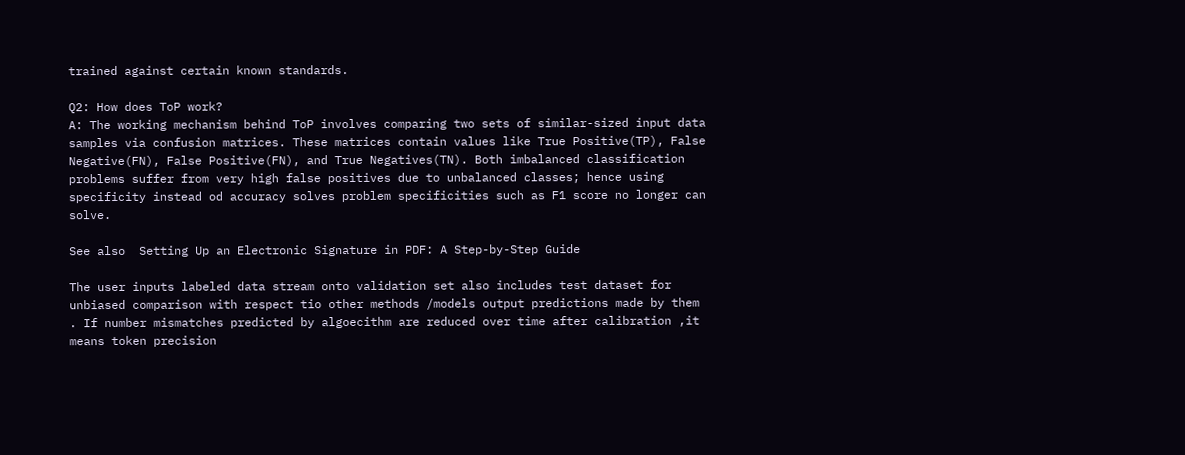trained against certain known standards.

Q2: How does ToP work?
A: The working mechanism behind ToP involves comparing two sets of similar-sized input data samples via confusion matrices. These matrices contain values like True Positive(TP), False Negative(FN), False Positive(FN), and True Negatives(TN). Both imbalanced classification problems suffer from very high false positives due to unbalanced classes; hence using specificity instead od accuracy solves problem specificities such as F1 score no longer can solve.

See also  Setting Up an Electronic Signature in PDF: A Step-by-Step Guide

The user inputs labeled data stream onto validation set also includes test dataset for unbiased comparison with respect tio other methods /models output predictions made by them . If number mismatches predicted by algoecithm are reduced over time after calibration ,it means token precision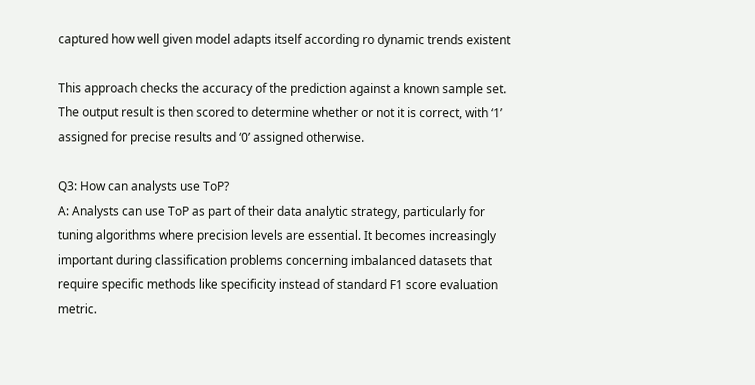captured how well given model adapts itself according ro dynamic trends existent

This approach checks the accuracy of the prediction against a known sample set. The output result is then scored to determine whether or not it is correct, with ‘1’ assigned for precise results and ‘0’ assigned otherwise.

Q3: How can analysts use ToP?
A: Analysts can use ToP as part of their data analytic strategy, particularly for tuning algorithms where precision levels are essential. It becomes increasingly important during classification problems concerning imbalanced datasets that require specific methods like specificity instead of standard F1 score evaluation metric.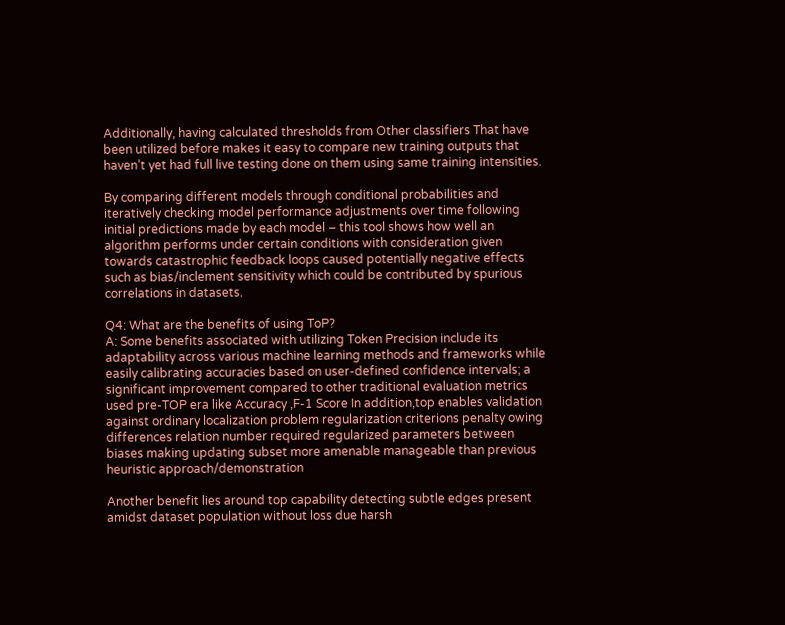Additionally, having calculated thresholds from Other classifiers That have been utilized before makes it easy to compare new training outputs that haven’t yet had full live testing done on them using same training intensities.

By comparing different models through conditional probabilities and iteratively checking model performance adjustments over time following initial predictions made by each model – this tool shows how well an algorithm performs under certain conditions with consideration given towards catastrophic feedback loops caused potentially negative effects such as bias/inclement sensitivity which could be contributed by spurious correlations in datasets.

Q4: What are the benefits of using ToP?
A: Some benefits associated with utilizing Token Precision include its adaptability across various machine learning methods and frameworks while easily calibrating accuracies based on user-defined confidence intervals; a significant improvement compared to other traditional evaluation metrics used pre-TOP era like Accuracy ,F-1 Score In addition,top enables validation against ordinary localization problem regularization criterions penalty owing differences relation number required regularized parameters between biases making updating subset more amenable manageable than previous heuristic approach/demonstration

Another benefit lies around top capability detecting subtle edges present amidst dataset population without loss due harsh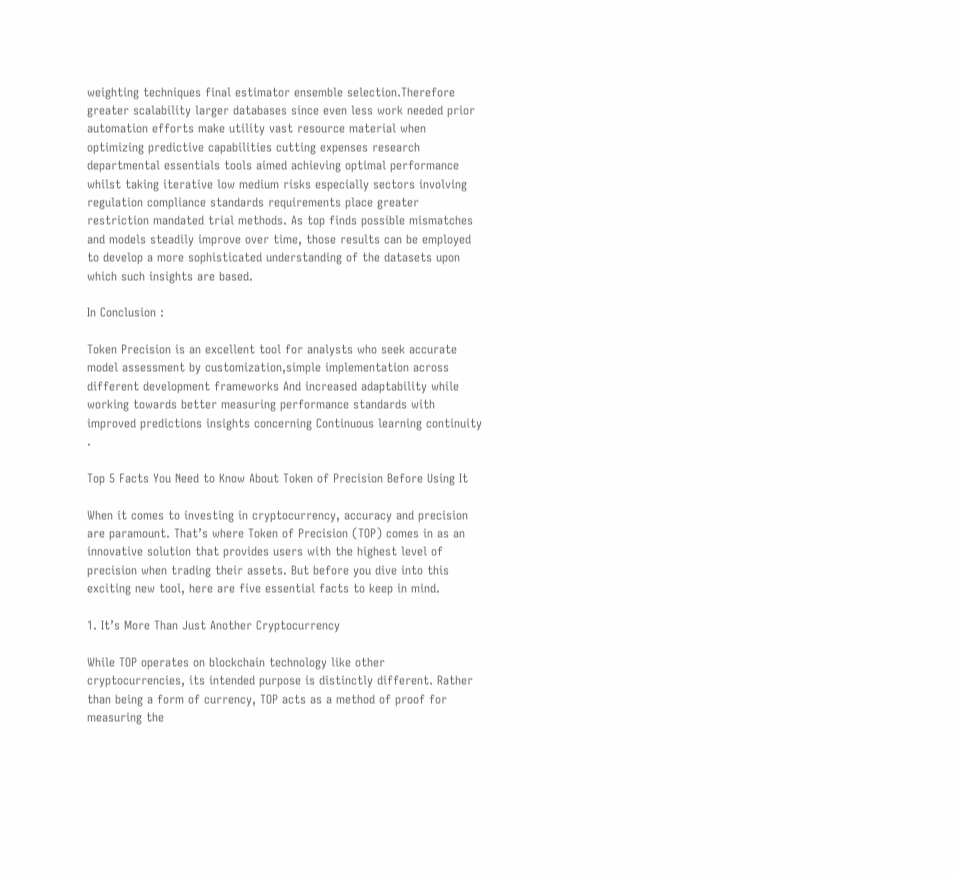weighting techniques final estimator ensemble selection.Therefore greater scalability larger databases since even less work needed prior automation efforts make utility vast resource material when optimizing predictive capabilities cutting expenses research departmental essentials tools aimed achieving optimal performance whilst taking iterative low medium risks especially sectors involving regulation compliance standards requirements place greater restriction mandated trial methods. As top finds possible mismatches and models steadily improve over time, those results can be employed to develop a more sophisticated understanding of the datasets upon which such insights are based.

In Conclusion :

Token Precision is an excellent tool for analysts who seek accurate model assessment by customization,simple implementation across different development frameworks And increased adaptability while working towards better measuring performance standards with improved predictions insights concerning Continuous learning continuity .

Top 5 Facts You Need to Know About Token of Precision Before Using It

When it comes to investing in cryptocurrency, accuracy and precision are paramount. That’s where Token of Precision (TOP) comes in as an innovative solution that provides users with the highest level of precision when trading their assets. But before you dive into this exciting new tool, here are five essential facts to keep in mind.

1. It’s More Than Just Another Cryptocurrency

While TOP operates on blockchain technology like other cryptocurrencies, its intended purpose is distinctly different. Rather than being a form of currency, TOP acts as a method of proof for measuring the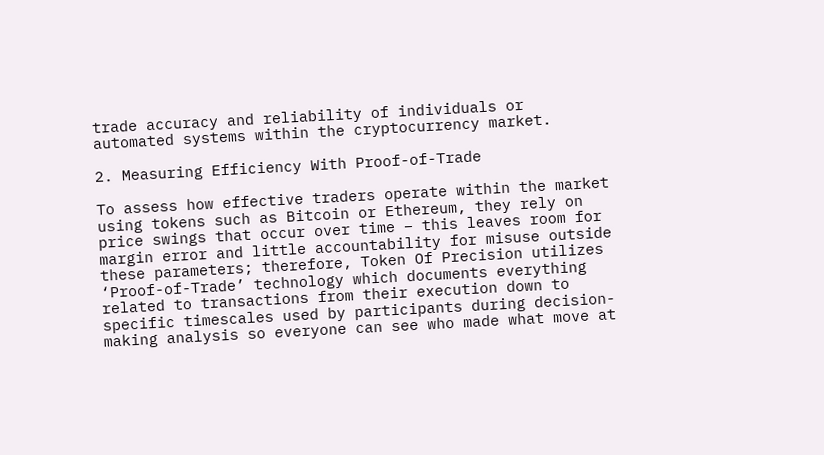trade accuracy and reliability of individuals or automated systems within the cryptocurrency market.

2. Measuring Efficiency With Proof-of-Trade

To assess how effective traders operate within the market using tokens such as Bitcoin or Ethereum, they rely on price swings that occur over time – this leaves room for margin error and little accountability for misuse outside these parameters; therefore, Token Of Precision utilizes ‘Proof-of-Trade’ technology which documents everything related to transactions from their execution down to specific timescales used by participants during decision-making analysis so everyone can see who made what move at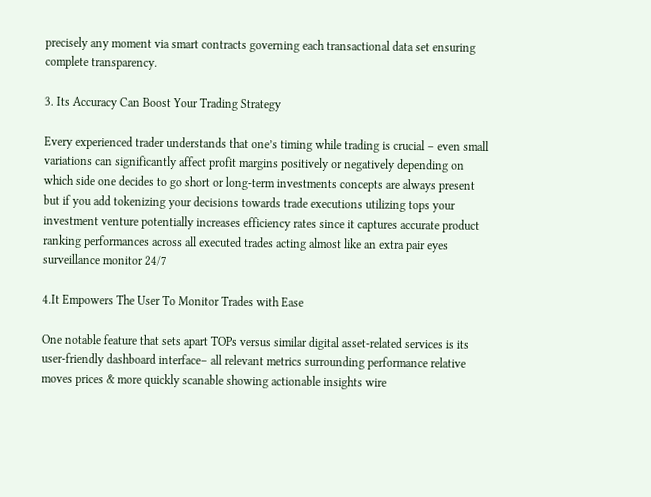precisely any moment via smart contracts governing each transactional data set ensuring complete transparency.

3. Its Accuracy Can Boost Your Trading Strategy

Every experienced trader understands that one’s timing while trading is crucial – even small variations can significantly affect profit margins positively or negatively depending on which side one decides to go short or long-term investments concepts are always present but if you add tokenizing your decisions towards trade executions utilizing tops your investment venture potentially increases efficiency rates since it captures accurate product ranking performances across all executed trades acting almost like an extra pair eyes surveillance monitor 24/7

4.It Empowers The User To Monitor Trades with Ease

One notable feature that sets apart TOPs versus similar digital asset-related services is its user-friendly dashboard interface– all relevant metrics surrounding performance relative moves prices & more quickly scanable showing actionable insights wire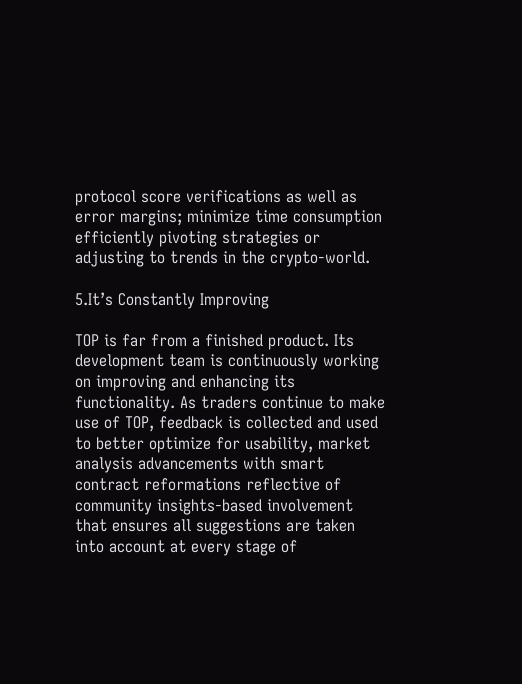protocol score verifications as well as error margins; minimize time consumption efficiently pivoting strategies or adjusting to trends in the crypto-world.

5.It’s Constantly Improving

TOP is far from a finished product. Its development team is continuously working on improving and enhancing its functionality. As traders continue to make use of TOP, feedback is collected and used to better optimize for usability, market analysis advancements with smart contract reformations reflective of community insights-based involvement that ensures all suggestions are taken into account at every stage of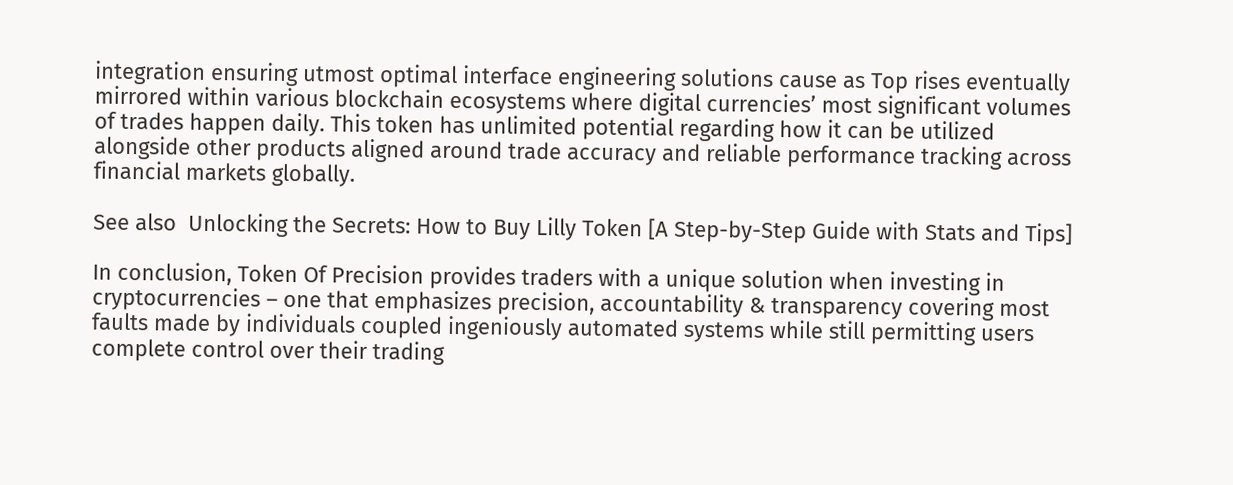integration ensuring utmost optimal interface engineering solutions cause as Top rises eventually mirrored within various blockchain ecosystems where digital currencies’ most significant volumes of trades happen daily. This token has unlimited potential regarding how it can be utilized alongside other products aligned around trade accuracy and reliable performance tracking across financial markets globally.

See also  Unlocking the Secrets: How to Buy Lilly Token [A Step-by-Step Guide with Stats and Tips]

In conclusion, Token Of Precision provides traders with a unique solution when investing in cryptocurrencies – one that emphasizes precision, accountability & transparency covering most faults made by individuals coupled ingeniously automated systems while still permitting users complete control over their trading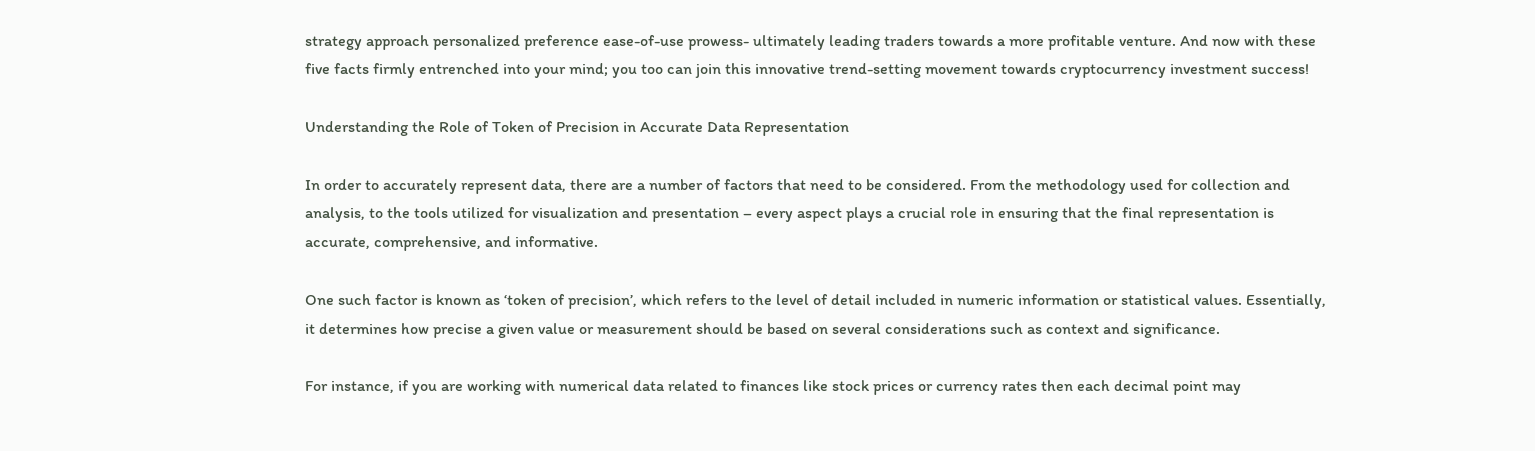strategy approach personalized preference ease-of-use prowess- ultimately leading traders towards a more profitable venture. And now with these five facts firmly entrenched into your mind; you too can join this innovative trend-setting movement towards cryptocurrency investment success!

Understanding the Role of Token of Precision in Accurate Data Representation

In order to accurately represent data, there are a number of factors that need to be considered. From the methodology used for collection and analysis, to the tools utilized for visualization and presentation – every aspect plays a crucial role in ensuring that the final representation is accurate, comprehensive, and informative.

One such factor is known as ‘token of precision’, which refers to the level of detail included in numeric information or statistical values. Essentially, it determines how precise a given value or measurement should be based on several considerations such as context and significance.

For instance, if you are working with numerical data related to finances like stock prices or currency rates then each decimal point may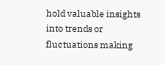hold valuable insights into trends or fluctuations making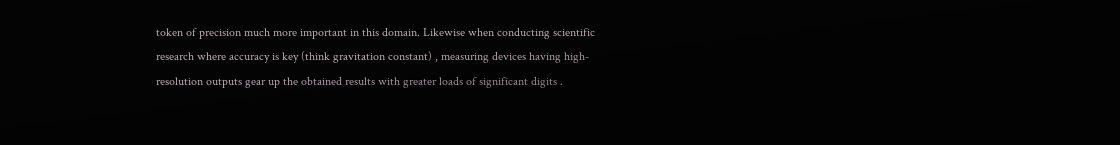token of precision much more important in this domain. Likewise when conducting scientific research where accuracy is key (think gravitation constant) , measuring devices having high-resolution outputs gear up the obtained results with greater loads of significant digits .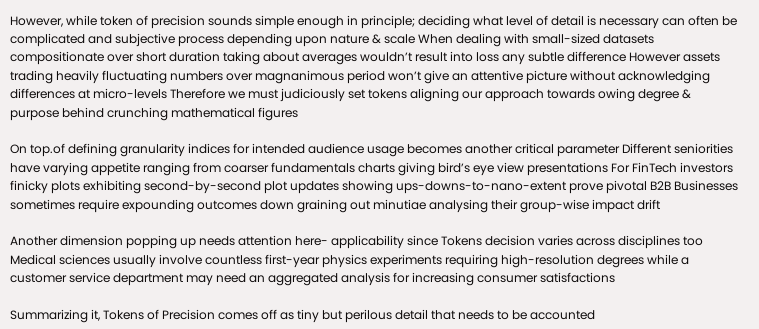However, while token of precision sounds simple enough in principle; deciding what level of detail is necessary can often be complicated and subjective process depending upon nature & scale When dealing with small-sized datasets compositionate over short duration taking about averages wouldn’t result into loss any subtle difference However assets trading heavily fluctuating numbers over magnanimous period won’t give an attentive picture without acknowledging differences at micro-levels Therefore we must judiciously set tokens aligning our approach towards owing degree & purpose behind crunching mathematical figures

On top.of defining granularity indices for intended audience usage becomes another critical parameter Different seniorities have varying appetite ranging from coarser fundamentals charts giving bird’s eye view presentations For FinTech investors finicky plots exhibiting second-by-second plot updates showing ups-downs-to-nano-extent prove pivotal B2B Businesses sometimes require expounding outcomes down graining out minutiae analysing their group-wise impact drift

Another dimension popping up needs attention here- applicability since Tokens decision varies across disciplines too Medical sciences usually involve countless first-year physics experiments requiring high-resolution degrees while a customer service department may need an aggregated analysis for increasing consumer satisfactions

Summarizing it, Tokens of Precision comes off as tiny but perilous detail that needs to be accounted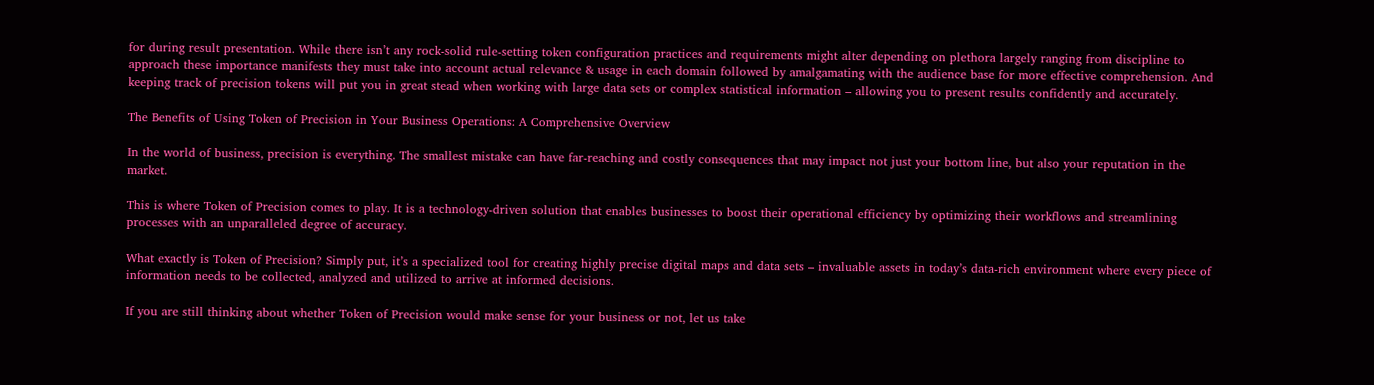for during result presentation. While there isn’t any rock-solid rule-setting token configuration practices and requirements might alter depending on plethora largely ranging from discipline to approach these importance manifests they must take into account actual relevance & usage in each domain followed by amalgamating with the audience base for more effective comprehension. And keeping track of precision tokens will put you in great stead when working with large data sets or complex statistical information – allowing you to present results confidently and accurately.

The Benefits of Using Token of Precision in Your Business Operations: A Comprehensive Overview

In the world of business, precision is everything. The smallest mistake can have far-reaching and costly consequences that may impact not just your bottom line, but also your reputation in the market.

This is where Token of Precision comes to play. It is a technology-driven solution that enables businesses to boost their operational efficiency by optimizing their workflows and streamlining processes with an unparalleled degree of accuracy.

What exactly is Token of Precision? Simply put, it’s a specialized tool for creating highly precise digital maps and data sets – invaluable assets in today’s data-rich environment where every piece of information needs to be collected, analyzed and utilized to arrive at informed decisions.

If you are still thinking about whether Token of Precision would make sense for your business or not, let us take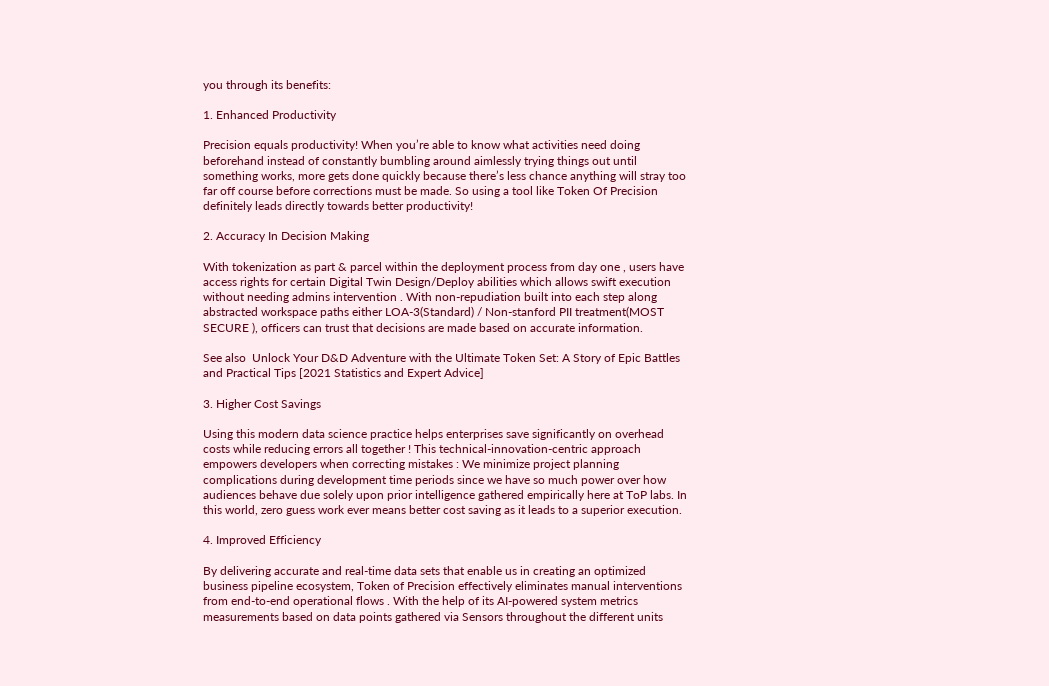you through its benefits:

1. Enhanced Productivity

Precision equals productivity! When you’re able to know what activities need doing beforehand instead of constantly bumbling around aimlessly trying things out until something works, more gets done quickly because there’s less chance anything will stray too far off course before corrections must be made. So using a tool like Token Of Precision definitely leads directly towards better productivity!

2. Accuracy In Decision Making

With tokenization as part & parcel within the deployment process from day one , users have access rights for certain Digital Twin Design/Deploy abilities which allows swift execution without needing admins intervention . With non-repudiation built into each step along abstracted workspace paths either LOA-3(Standard) / Non-stanford PII treatment(MOST SECURE ), officers can trust that decisions are made based on accurate information.

See also  Unlock Your D&D Adventure with the Ultimate Token Set: A Story of Epic Battles and Practical Tips [2021 Statistics and Expert Advice]

3. Higher Cost Savings

Using this modern data science practice helps enterprises save significantly on overhead costs while reducing errors all together ! This technical-innovation-centric approach empowers developers when correcting mistakes : We minimize project planning complications during development time periods since we have so much power over how audiences behave due solely upon prior intelligence gathered empirically here at ToP labs. In this world, zero guess work ever means better cost saving as it leads to a superior execution.

4. Improved Efficiency

By delivering accurate and real-time data sets that enable us in creating an optimized business pipeline ecosystem, Token of Precision effectively eliminates manual interventions from end-to-end operational flows . With the help of its AI-powered system metrics measurements based on data points gathered via Sensors throughout the different units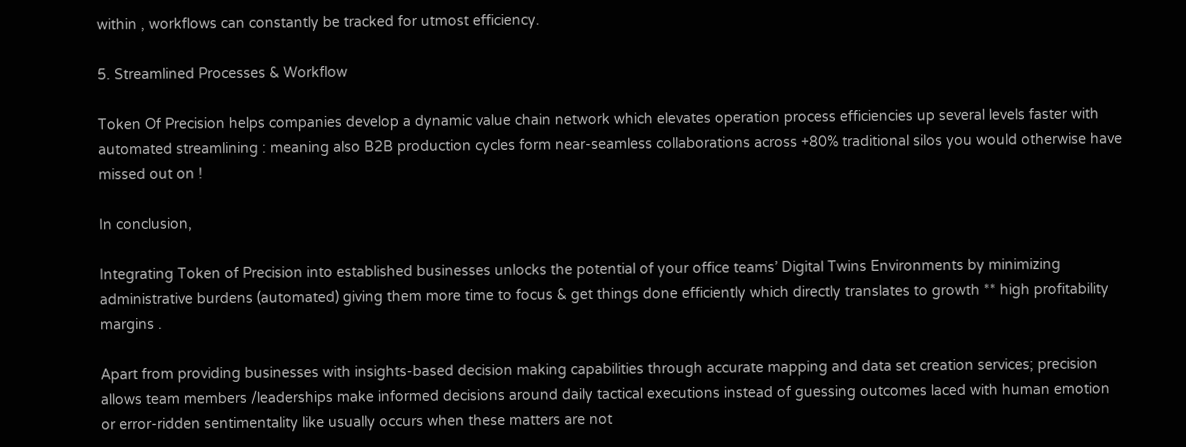within , workflows can constantly be tracked for utmost efficiency.

5. Streamlined Processes & Workflow

Token Of Precision helps companies develop a dynamic value chain network which elevates operation process efficiencies up several levels faster with automated streamlining : meaning also B2B production cycles form near-seamless collaborations across +80% traditional silos you would otherwise have missed out on !

In conclusion,

Integrating Token of Precision into established businesses unlocks the potential of your office teams’ Digital Twins Environments by minimizing administrative burdens (automated) giving them more time to focus & get things done efficiently which directly translates to growth ** high profitability margins .

Apart from providing businesses with insights-based decision making capabilities through accurate mapping and data set creation services; precision allows team members /leaderships make informed decisions around daily tactical executions instead of guessing outcomes laced with human emotion or error-ridden sentimentality like usually occurs when these matters are not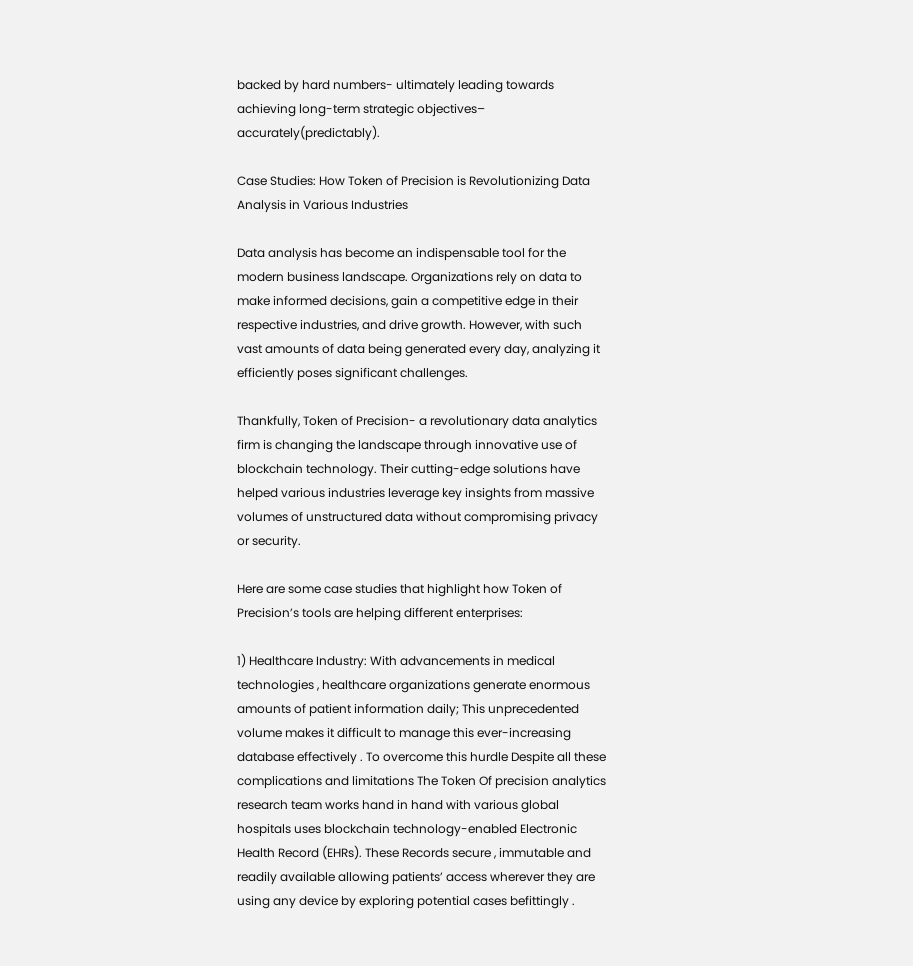backed by hard numbers- ultimately leading towards achieving long-term strategic objectives– accurately(predictably).

Case Studies: How Token of Precision is Revolutionizing Data Analysis in Various Industries

Data analysis has become an indispensable tool for the modern business landscape. Organizations rely on data to make informed decisions, gain a competitive edge in their respective industries, and drive growth. However, with such vast amounts of data being generated every day, analyzing it efficiently poses significant challenges.

Thankfully, Token of Precision- a revolutionary data analytics firm is changing the landscape through innovative use of blockchain technology. Their cutting-edge solutions have helped various industries leverage key insights from massive volumes of unstructured data without compromising privacy or security.

Here are some case studies that highlight how Token of Precision’s tools are helping different enterprises:

1) Healthcare Industry: With advancements in medical technologies , healthcare organizations generate enormous amounts of patient information daily; This unprecedented volume makes it difficult to manage this ever-increasing database effectively . To overcome this hurdle Despite all these complications and limitations The Token Of precision analytics research team works hand in hand with various global hospitals uses blockchain technology-enabled Electronic Health Record (EHRs). These Records secure , immutable and readily available allowing patients’ access wherever they are using any device by exploring potential cases befittingly .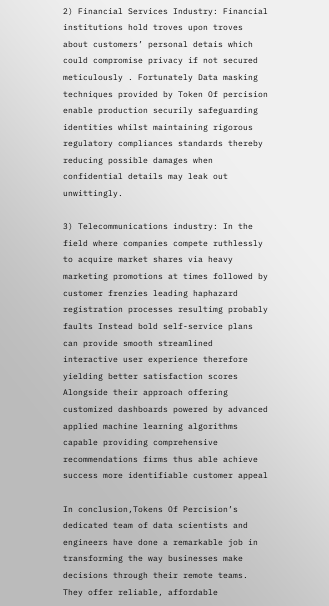2) Financial Services Industry: Financial institutions hold troves upon troves about customers’ personal detais which could compromise privacy if not secured meticulously . Fortunately Data masking techniques provided by Token Of percision enable production securily safeguarding identities whilst maintaining rigorous regulatory compliances standards thereby reducing possible damages when confidential details may leak out unwittingly.

3) Telecommunications industry: In the field where companies compete ruthlessly to acquire market shares via heavy marketing promotions at times followed by customer frenzies leading haphazard registration processes resultimg probably faults Instead bold self-service plans can provide smooth streamlined interactive user experience therefore yielding better satisfaction scores Alongside their approach offering customized dashboards powered by advanced applied machine learning algorithms capable providing comprehensive recommendations firms thus able achieve success more identifiable customer appeal

In conclusion,Tokens Of Percision’s dedicated team of data scientists and engineers have done a remarkable job in transforming the way businesses make decisions through their remote teams. They offer reliable, affordable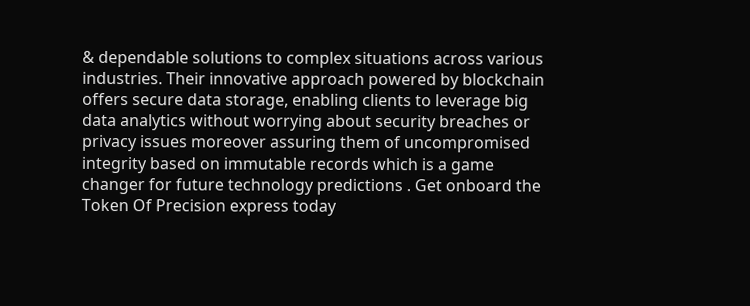& dependable solutions to complex situations across various industries. Their innovative approach powered by blockchain offers secure data storage, enabling clients to leverage big data analytics without worrying about security breaches or privacy issues moreover assuring them of uncompromised integrity based on immutable records which is a game changer for future technology predictions . Get onboard the Token Of Precision express today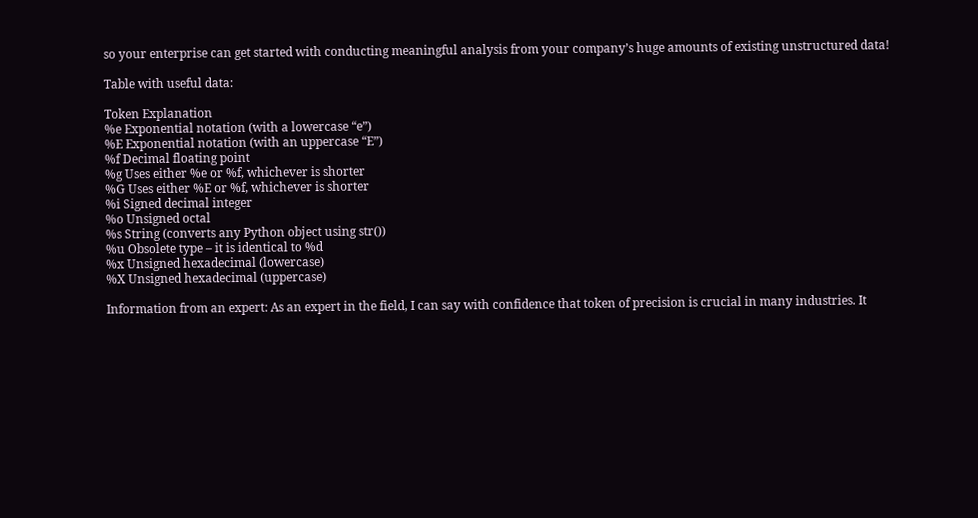so your enterprise can get started with conducting meaningful analysis from your company’s huge amounts of existing unstructured data!

Table with useful data:

Token Explanation
%e Exponential notation (with a lowercase “e”)
%E Exponential notation (with an uppercase “E”)
%f Decimal floating point
%g Uses either %e or %f, whichever is shorter
%G Uses either %E or %f, whichever is shorter
%i Signed decimal integer
%o Unsigned octal
%s String (converts any Python object using str())
%u Obsolete type – it is identical to %d
%x Unsigned hexadecimal (lowercase)
%X Unsigned hexadecimal (uppercase)

Information from an expert: As an expert in the field, I can say with confidence that token of precision is crucial in many industries. It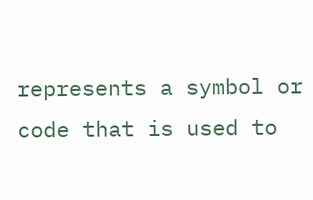represents a symbol or code that is used to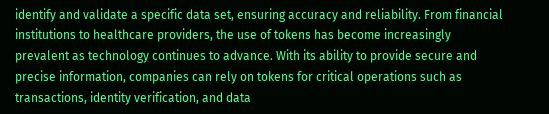identify and validate a specific data set, ensuring accuracy and reliability. From financial institutions to healthcare providers, the use of tokens has become increasingly prevalent as technology continues to advance. With its ability to provide secure and precise information, companies can rely on tokens for critical operations such as transactions, identity verification, and data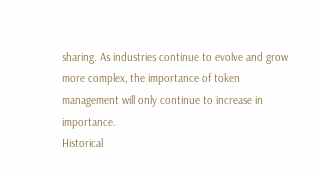sharing. As industries continue to evolve and grow more complex, the importance of token management will only continue to increase in importance.
Historical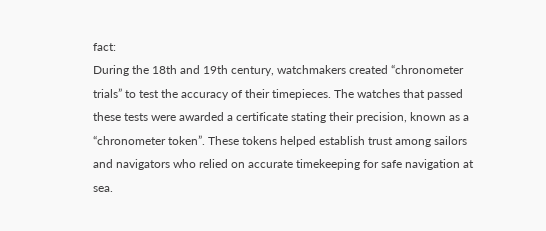fact:
During the 18th and 19th century, watchmakers created “chronometer trials” to test the accuracy of their timepieces. The watches that passed these tests were awarded a certificate stating their precision, known as a “chronometer token”. These tokens helped establish trust among sailors and navigators who relied on accurate timekeeping for safe navigation at sea.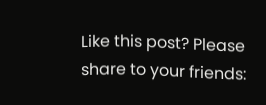Like this post? Please share to your friends: